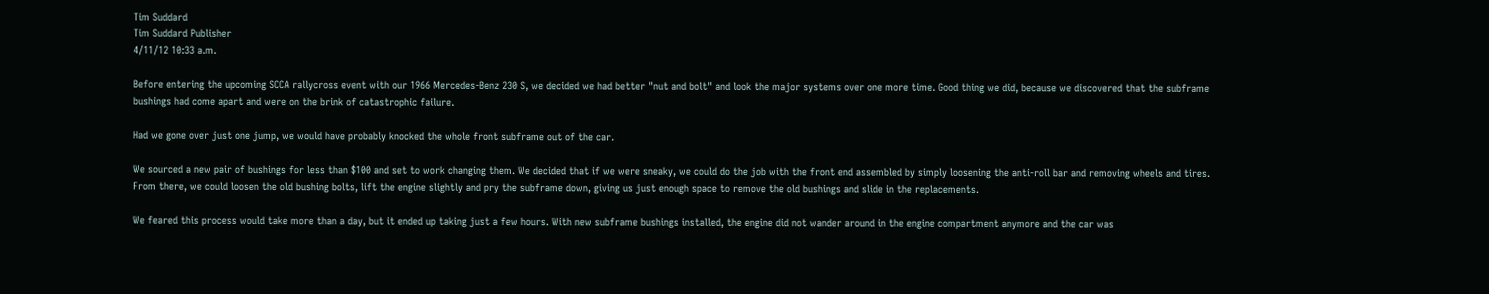Tim Suddard
Tim Suddard Publisher
4/11/12 10:33 a.m.

Before entering the upcoming SCCA rallycross event with our 1966 Mercedes-Benz 230 S, we decided we had better "nut and bolt" and look the major systems over one more time. Good thing we did, because we discovered that the subframe bushings had come apart and were on the brink of catastrophic failure.

Had we gone over just one jump, we would have probably knocked the whole front subframe out of the car.

We sourced a new pair of bushings for less than $100 and set to work changing them. We decided that if we were sneaky, we could do the job with the front end assembled by simply loosening the anti-roll bar and removing wheels and tires. From there, we could loosen the old bushing bolts, lift the engine slightly and pry the subframe down, giving us just enough space to remove the old bushings and slide in the replacements.

We feared this process would take more than a day, but it ended up taking just a few hours. With new subframe bushings installed, the engine did not wander around in the engine compartment anymore and the car was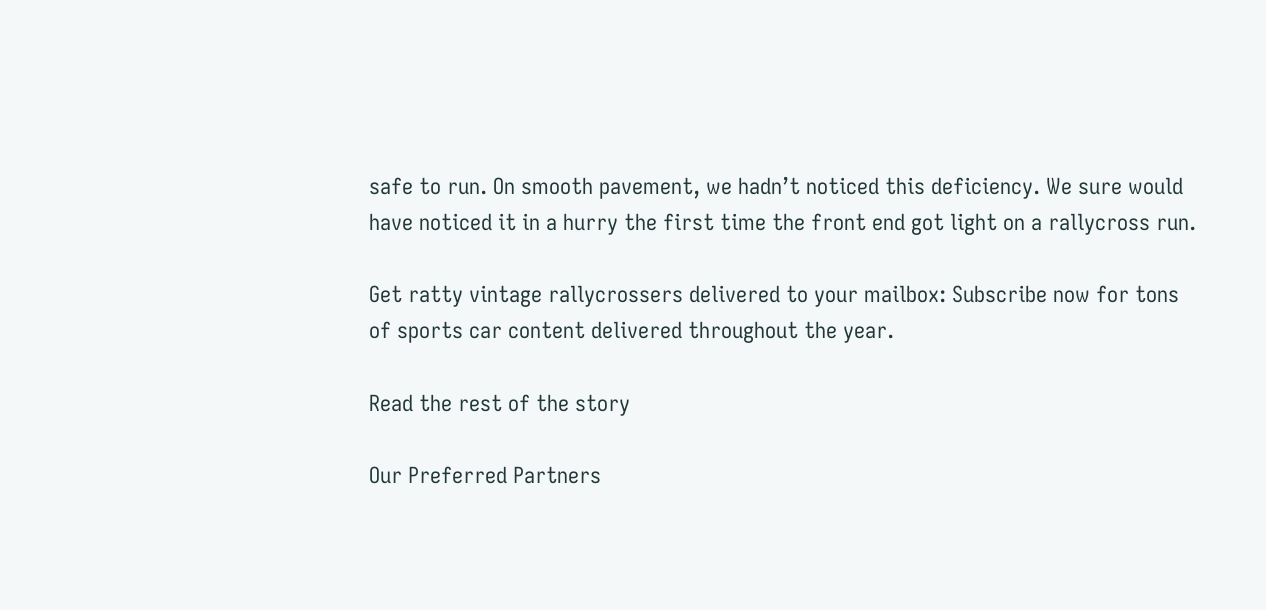safe to run. On smooth pavement, we hadn’t noticed this deficiency. We sure would have noticed it in a hurry the first time the front end got light on a rallycross run.

Get ratty vintage rallycrossers delivered to your mailbox: Subscribe now for tons of sports car content delivered throughout the year.

Read the rest of the story

Our Preferred Partners